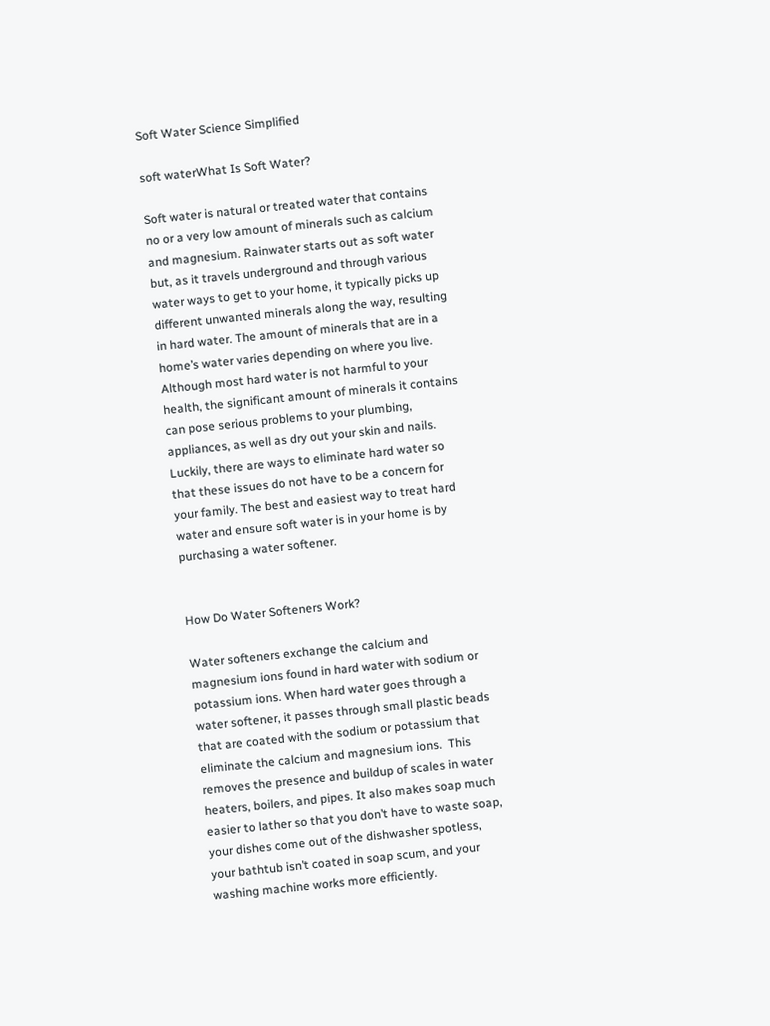Soft Water Science Simplified

soft waterWhat Is Soft Water?

Soft water is natural or treated water that contains no or a very low amount of minerals such as calcium and magnesium. Rainwater starts out as soft water but, as it travels underground and through various water ways to get to your home, it typically picks up different unwanted minerals along the way, resulting in hard water. The amount of minerals that are in a home’s water varies depending on where you live. Although most hard water is not harmful to your health, the significant amount of minerals it contains can pose serious problems to your plumbing, appliances, as well as dry out your skin and nails. Luckily, there are ways to eliminate hard water so that these issues do not have to be a concern for your family. The best and easiest way to treat hard water and ensure soft water is in your home is by purchasing a water softener.


How Do Water Softeners Work?

Water softeners exchange the calcium and magnesium ions found in hard water with sodium or potassium ions. When hard water goes through a water softener, it passes through small plastic beads that are coated with the sodium or potassium that eliminate the calcium and magnesium ions.  This removes the presence and buildup of scales in water heaters, boilers, and pipes. It also makes soap much easier to lather so that you don’t have to waste soap, your dishes come out of the dishwasher spotless, your bathtub isn’t coated in soap scum, and your washing machine works more efficiently.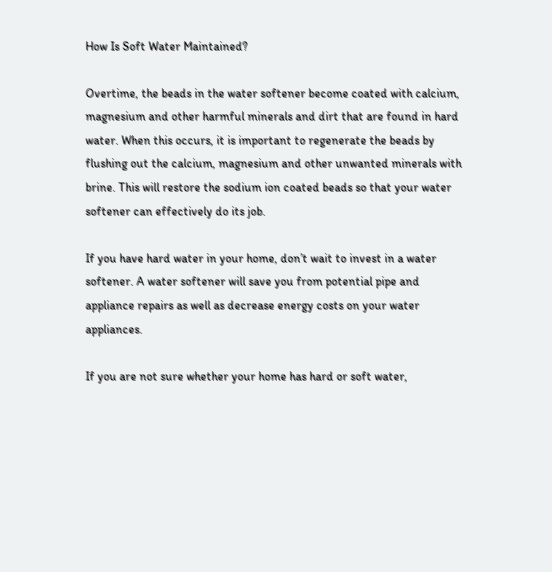How Is Soft Water Maintained?

Overtime, the beads in the water softener become coated with calcium, magnesium and other harmful minerals and dirt that are found in hard water. When this occurs, it is important to regenerate the beads by flushing out the calcium, magnesium and other unwanted minerals with brine. This will restore the sodium ion coated beads so that your water softener can effectively do its job.

If you have hard water in your home, don’t wait to invest in a water softener. A water softener will save you from potential pipe and appliance repairs as well as decrease energy costs on your water appliances.

If you are not sure whether your home has hard or soft water,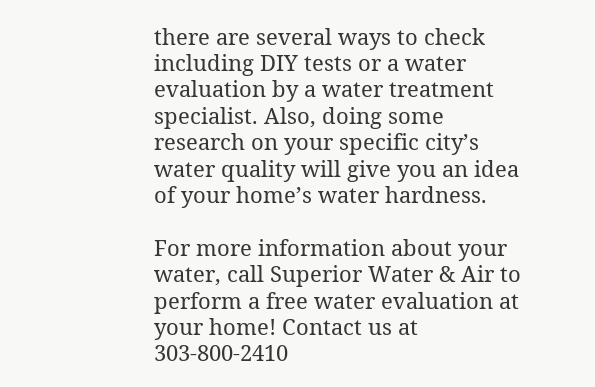there are several ways to check including DIY tests or a water evaluation by a water treatment specialist. Also, doing some research on your specific city’s water quality will give you an idea of your home’s water hardness.

For more information about your water, call Superior Water & Air to perform a free water evaluation at your home! Contact us at 303-800-2410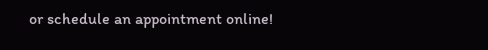or schedule an appointment online!